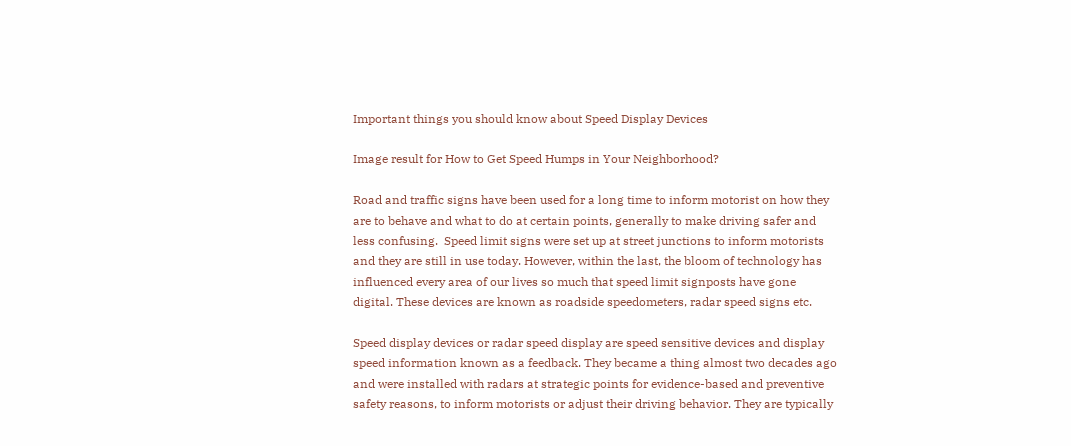Important things you should know about Speed Display Devices

Image result for How to Get Speed Humps in Your Neighborhood?

Road and traffic signs have been used for a long time to inform motorist on how they are to behave and what to do at certain points, generally to make driving safer and less confusing.  Speed limit signs were set up at street junctions to inform motorists and they are still in use today. However, within the last, the bloom of technology has influenced every area of our lives so much that speed limit signposts have gone digital. These devices are known as roadside speedometers, radar speed signs etc.

Speed display devices or radar speed display are speed sensitive devices and display speed information known as a feedback. They became a thing almost two decades ago and were installed with radars at strategic points for evidence-based and preventive safety reasons, to inform motorists or adjust their driving behavior. They are typically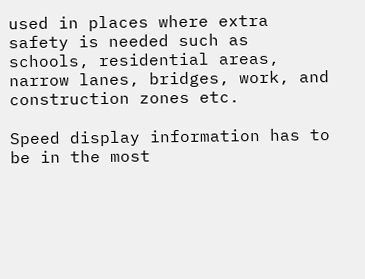used in places where extra safety is needed such as schools, residential areas, narrow lanes, bridges, work, and construction zones etc.

Speed display information has to be in the most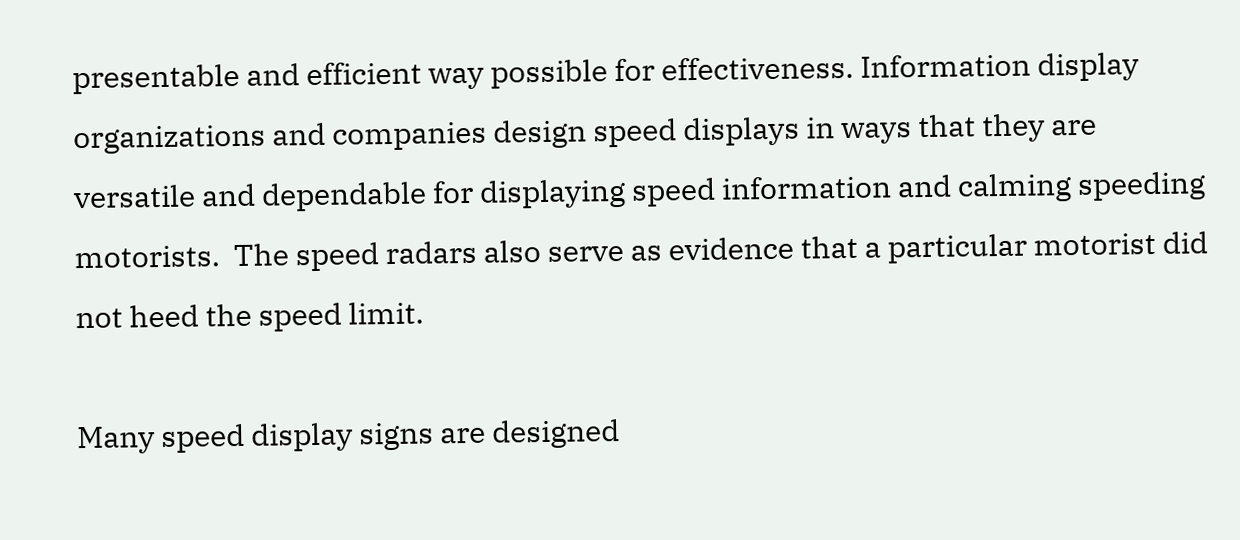presentable and efficient way possible for effectiveness. Information display organizations and companies design speed displays in ways that they are versatile and dependable for displaying speed information and calming speeding motorists.  The speed radars also serve as evidence that a particular motorist did not heed the speed limit.

Many speed display signs are designed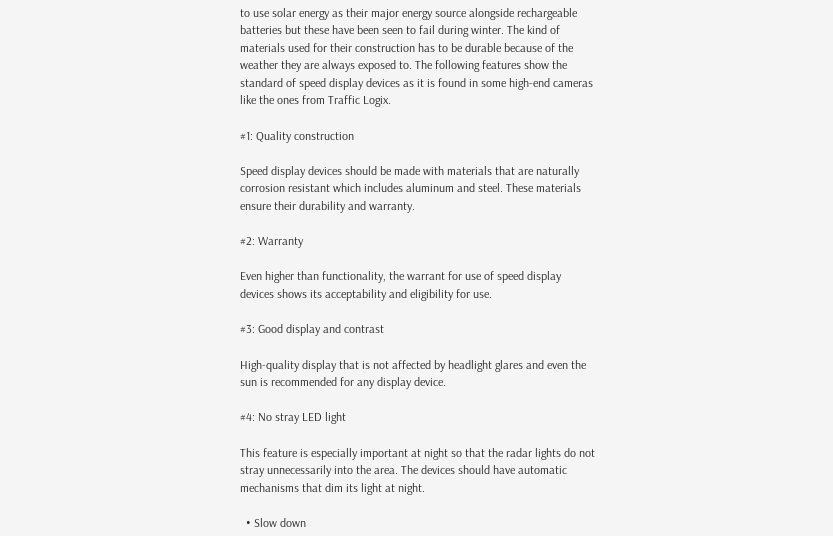to use solar energy as their major energy source alongside rechargeable batteries but these have been seen to fail during winter. The kind of materials used for their construction has to be durable because of the weather they are always exposed to. The following features show the standard of speed display devices as it is found in some high-end cameras like the ones from Traffic Logix.

#1: Quality construction

Speed display devices should be made with materials that are naturally corrosion resistant which includes aluminum and steel. These materials ensure their durability and warranty.

#2: Warranty

Even higher than functionality, the warrant for use of speed display devices shows its acceptability and eligibility for use.

#3: Good display and contrast

High-quality display that is not affected by headlight glares and even the sun is recommended for any display device.

#4: No stray LED light

This feature is especially important at night so that the radar lights do not stray unnecessarily into the area. The devices should have automatic mechanisms that dim its light at night.

  • Slow down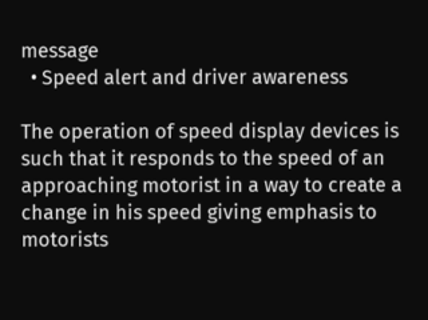message
  • Speed alert and driver awareness

The operation of speed display devices is such that it responds to the speed of an approaching motorist in a way to create a change in his speed giving emphasis to motorists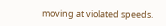moving at violated speeds.